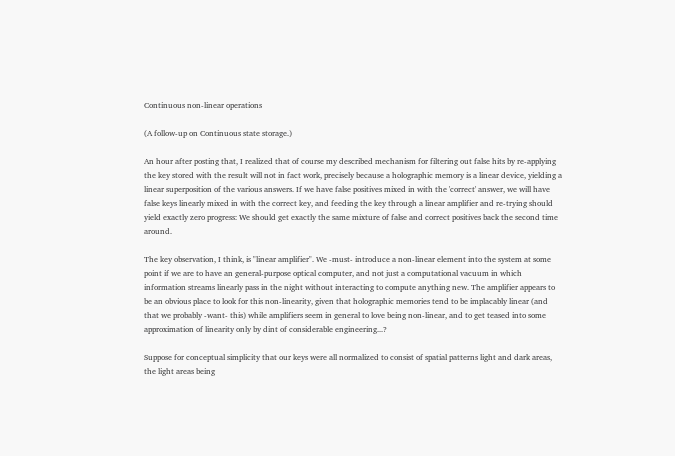Continuous non-linear operations

(A follow-up on Continuous state storage.)

An hour after posting that, I realized that of course my described mechanism for filtering out false hits by re-applying the key stored with the result will not in fact work, precisely because a holographic memory is a linear device, yielding a linear superposition of the various answers. If we have false positives mixed in with the 'correct' answer, we will have false keys linearly mixed in with the correct key, and feeding the key through a linear amplifier and re-trying should yield exactly zero progress: We should get exactly the same mixture of false and correct positives back the second time around.

The key observation, I think, is "linear amplifier". We -must- introduce a non-linear element into the system at some point if we are to have an general-purpose optical computer, and not just a computational vacuum in which information streams linearly pass in the night without interacting to compute anything new. The amplifier appears to be an obvious place to look for this non-linearity, given that holographic memories tend to be implacably linear (and that we probably -want- this) while amplifiers seem in general to love being non-linear, and to get teased into some approximation of linearity only by dint of considerable engineering...?

Suppose for conceptual simplicity that our keys were all normalized to consist of spatial patterns light and dark areas, the light areas being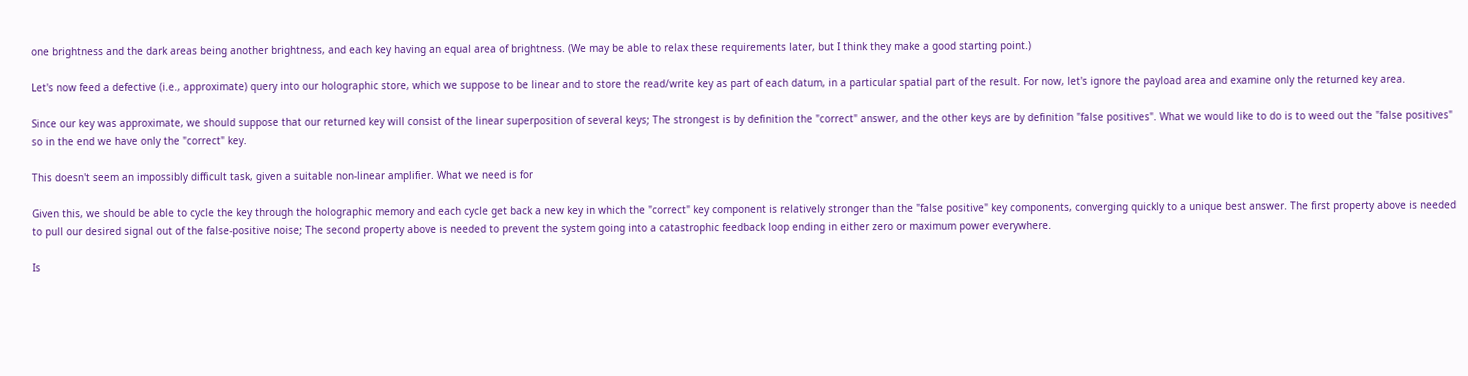one brightness and the dark areas being another brightness, and each key having an equal area of brightness. (We may be able to relax these requirements later, but I think they make a good starting point.)

Let's now feed a defective (i.e., approximate) query into our holographic store, which we suppose to be linear and to store the read/write key as part of each datum, in a particular spatial part of the result. For now, let's ignore the payload area and examine only the returned key area.

Since our key was approximate, we should suppose that our returned key will consist of the linear superposition of several keys; The strongest is by definition the "correct" answer, and the other keys are by definition "false positives". What we would like to do is to weed out the "false positives" so in the end we have only the "correct" key.

This doesn't seem an impossibly difficult task, given a suitable non-linear amplifier. What we need is for

Given this, we should be able to cycle the key through the holographic memory and each cycle get back a new key in which the "correct" key component is relatively stronger than the "false positive" key components, converging quickly to a unique best answer. The first property above is needed to pull our desired signal out of the false-positive noise; The second property above is needed to prevent the system going into a catastrophic feedback loop ending in either zero or maximum power everywhere.

Is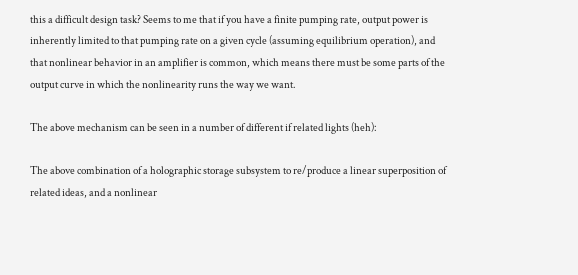this a difficult design task? Seems to me that if you have a finite pumping rate, output power is inherently limited to that pumping rate on a given cycle (assuming equilibrium operation), and that nonlinear behavior in an amplifier is common, which means there must be some parts of the output curve in which the nonlinearity runs the way we want.

The above mechanism can be seen in a number of different if related lights (heh):

The above combination of a holographic storage subsystem to re/produce a linear superposition of related ideas, and a nonlinear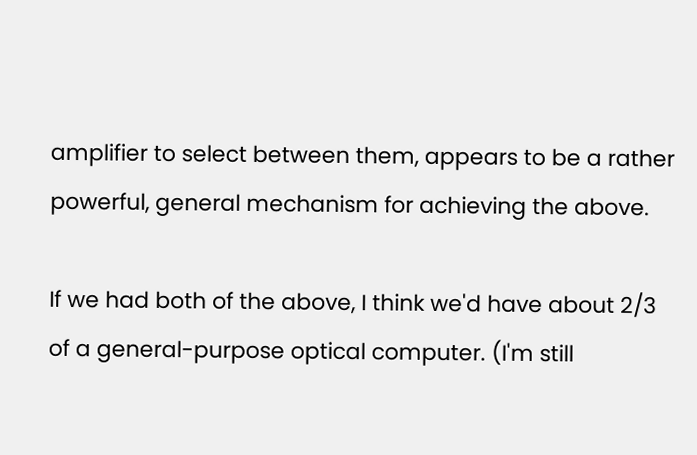amplifier to select between them, appears to be a rather powerful, general mechanism for achieving the above.

If we had both of the above, I think we'd have about 2/3 of a general-purpose optical computer. (I'm still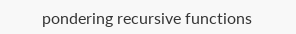pondering recursive functions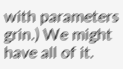with parameters grin.) We might have all of it.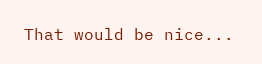That would be nice...